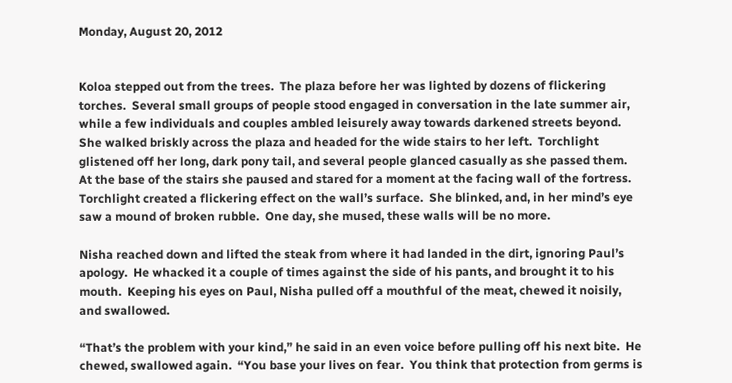Monday, August 20, 2012


Koloa stepped out from the trees.  The plaza before her was lighted by dozens of flickering torches.  Several small groups of people stood engaged in conversation in the late summer air, while a few individuals and couples ambled leisurely away towards darkened streets beyond.  She walked briskly across the plaza and headed for the wide stairs to her left.  Torchlight glistened off her long, dark pony tail, and several people glanced casually as she passed them.  At the base of the stairs she paused and stared for a moment at the facing wall of the fortress.  Torchlight created a flickering effect on the wall’s surface.  She blinked, and, in her mind’s eye saw a mound of broken rubble.  One day, she mused, these walls will be no more.

Nisha reached down and lifted the steak from where it had landed in the dirt, ignoring Paul’s apology.  He whacked it a couple of times against the side of his pants, and brought it to his mouth.  Keeping his eyes on Paul, Nisha pulled off a mouthful of the meat, chewed it noisily, and swallowed.

“That’s the problem with your kind,” he said in an even voice before pulling off his next bite.  He chewed, swallowed again.  “You base your lives on fear.  You think that protection from germs is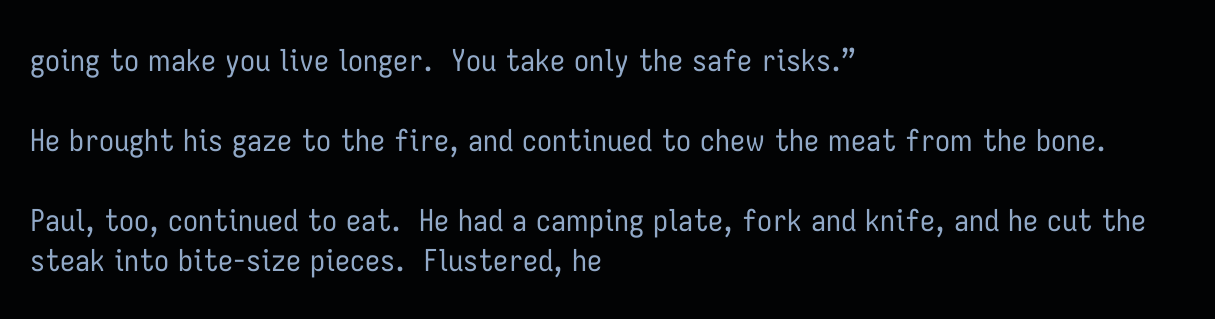going to make you live longer.  You take only the safe risks.”

He brought his gaze to the fire, and continued to chew the meat from the bone.

Paul, too, continued to eat.  He had a camping plate, fork and knife, and he cut the steak into bite-size pieces.  Flustered, he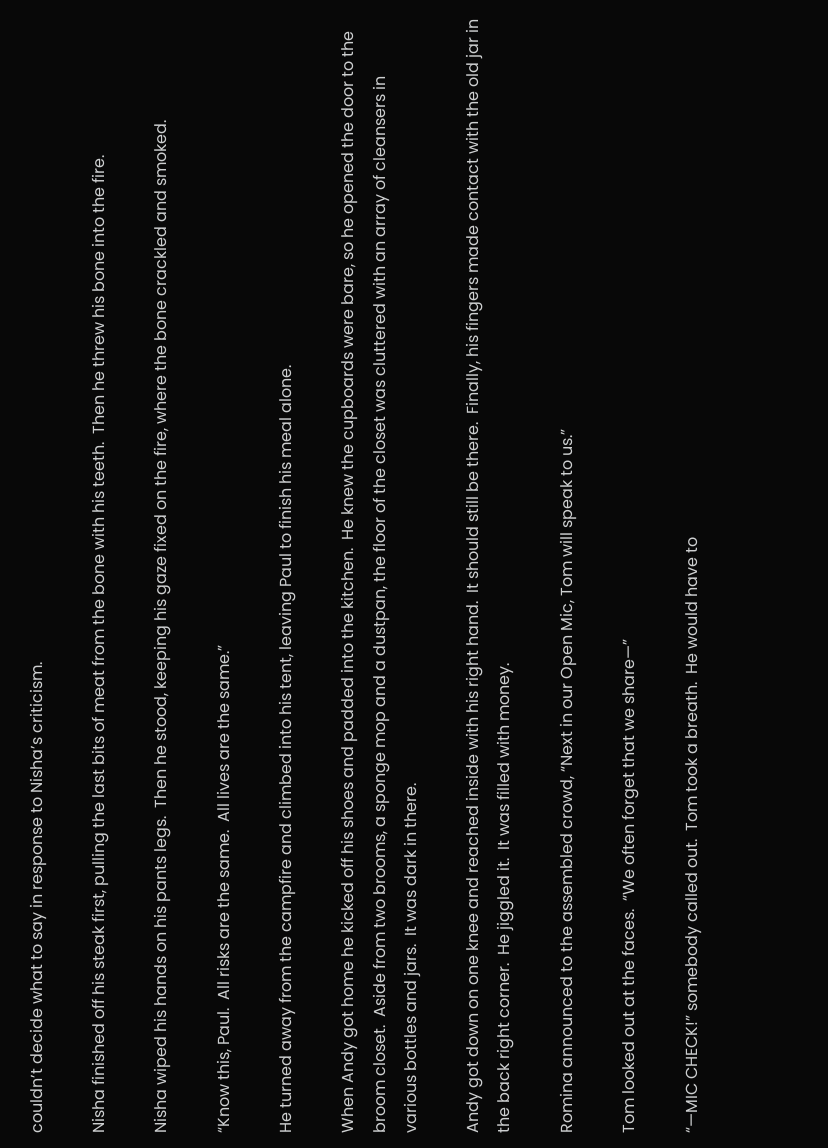couldn’t decide what to say in response to Nisha’s criticism.

Nisha finished off his steak first, pulling the last bits of meat from the bone with his teeth.  Then he threw his bone into the fire.

Nisha wiped his hands on his pants legs.  Then he stood, keeping his gaze fixed on the fire, where the bone crackled and smoked.

“Know this, Paul.  All risks are the same.  All lives are the same.”

He turned away from the campfire and climbed into his tent, leaving Paul to finish his meal alone.

When Andy got home he kicked off his shoes and padded into the kitchen.  He knew the cupboards were bare, so he opened the door to the broom closet.  Aside from two brooms, a sponge mop and a dustpan, the floor of the closet was cluttered with an array of cleansers in various bottles and jars.  It was dark in there.

Andy got down on one knee and reached inside with his right hand.  It should still be there.  Finally, his fingers made contact with the old jar in the back right corner.  He jiggled it.  It was filled with money.

Romina announced to the assembled crowd, “Next in our Open Mic, Tom will speak to us.”

Tom looked out at the faces.  “We often forget that we share—”

“—MIC CHECK!” somebody called out.  Tom took a breath.  He would have to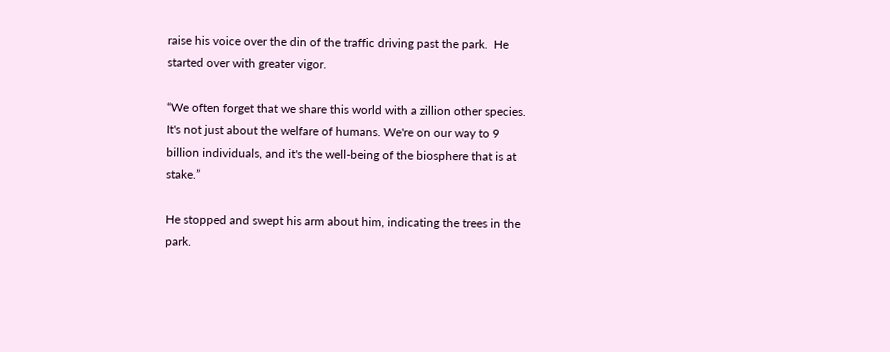raise his voice over the din of the traffic driving past the park.  He started over with greater vigor.

“We often forget that we share this world with a zillion other species. It's not just about the welfare of humans. We're on our way to 9 billion individuals, and it's the well-being of the biosphere that is at stake.”

He stopped and swept his arm about him, indicating the trees in the park.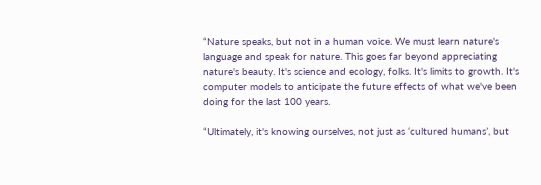“Nature speaks, but not in a human voice. We must learn nature's language and speak for nature. This goes far beyond appreciating nature's beauty. It's science and ecology, folks. It's limits to growth. It's computer models to anticipate the future effects of what we've been doing for the last 100 years.

“Ultimately, it's knowing ourselves, not just as ‘cultured humans’, but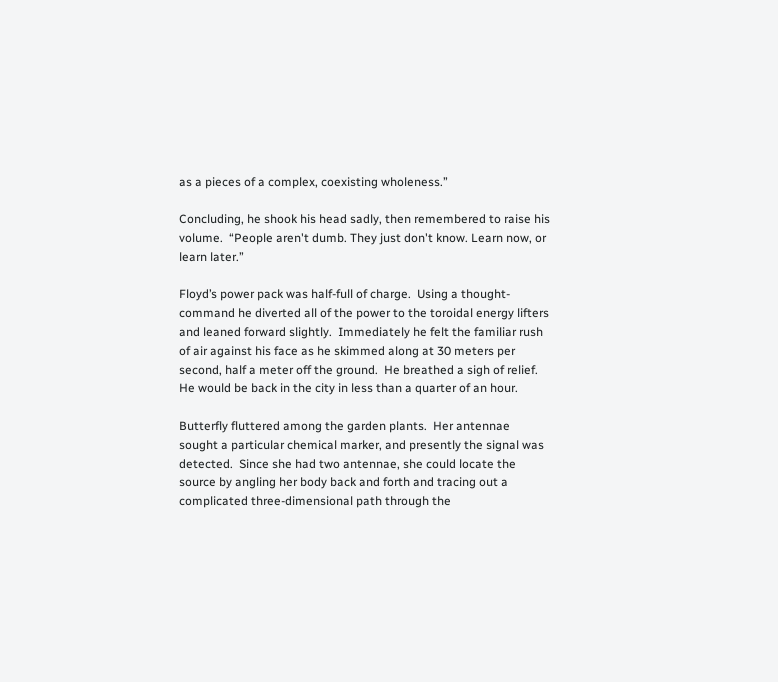as a pieces of a complex, coexisting wholeness.”

Concluding, he shook his head sadly, then remembered to raise his volume.  “People aren't dumb. They just don't know. Learn now, or learn later.”

Floyd’s power pack was half-full of charge.  Using a thought-command he diverted all of the power to the toroidal energy lifters and leaned forward slightly.  Immediately he felt the familiar rush of air against his face as he skimmed along at 30 meters per second, half a meter off the ground.  He breathed a sigh of relief.  He would be back in the city in less than a quarter of an hour.

Butterfly fluttered among the garden plants.  Her antennae sought a particular chemical marker, and presently the signal was detected.  Since she had two antennae, she could locate the source by angling her body back and forth and tracing out a complicated three-dimensional path through the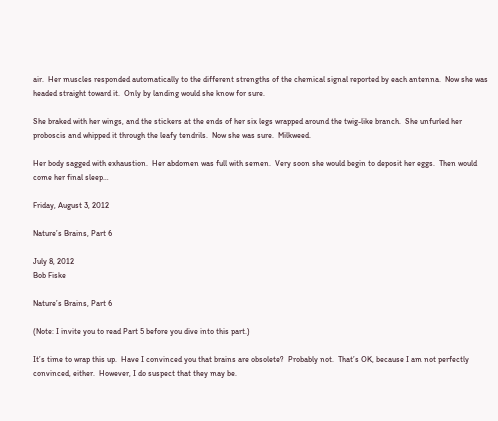air.  Her muscles responded automatically to the different strengths of the chemical signal reported by each antenna.  Now she was headed straight toward it.  Only by landing would she know for sure.

She braked with her wings, and the stickers at the ends of her six legs wrapped around the twig-like branch.  She unfurled her proboscis and whipped it through the leafy tendrils.  Now she was sure.  Milkweed.

Her body sagged with exhaustion.  Her abdomen was full with semen.  Very soon she would begin to deposit her eggs.  Then would come her final sleep…

Friday, August 3, 2012

Nature’s Brains, Part 6

July 8, 2012
Bob Fiske

Nature’s Brains, Part 6

(Note: I invite you to read Part 5 before you dive into this part.)

It’s time to wrap this up.  Have I convinced you that brains are obsolete?  Probably not.  That’s OK, because I am not perfectly convinced, either.  However, I do suspect that they may be.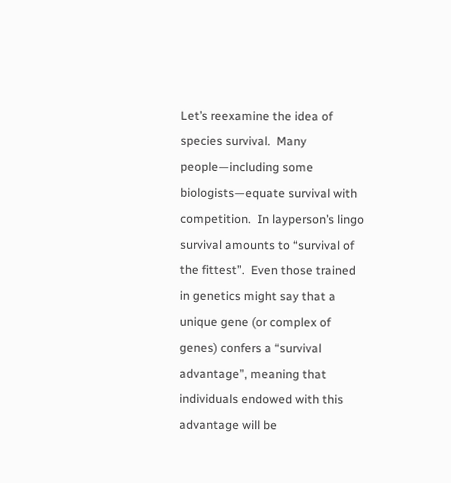Let’s reexamine the idea of species survival.  Many people—including some biologists—equate survival with competition.  In layperson’s lingo survival amounts to “survival of the fittest”.  Even those trained in genetics might say that a unique gene (or complex of genes) confers a “survival advantage”, meaning that individuals endowed with this advantage will be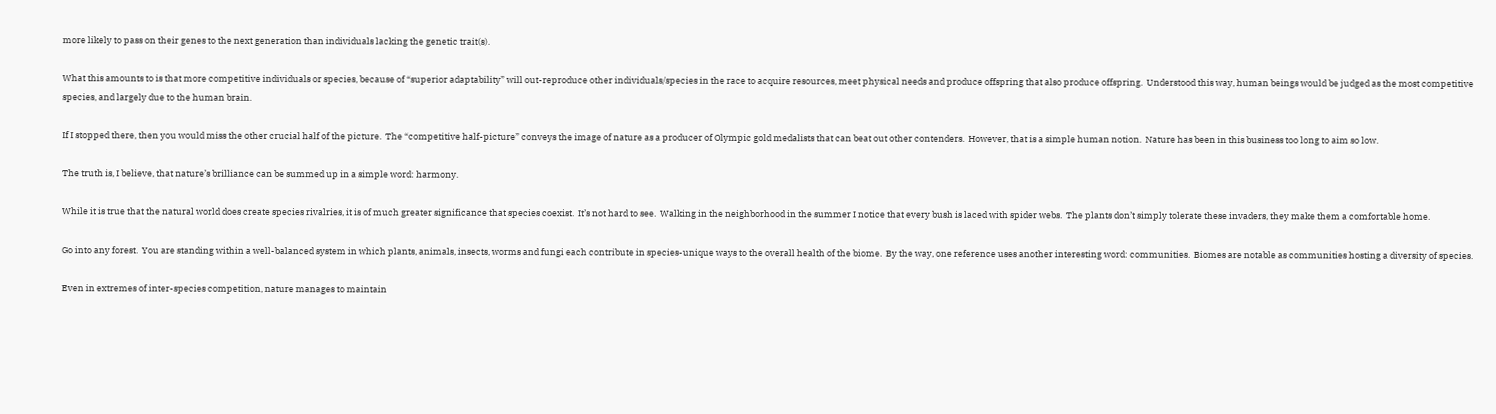more likely to pass on their genes to the next generation than individuals lacking the genetic trait(s).

What this amounts to is that more competitive individuals or species, because of “superior adaptability” will out-reproduce other individuals/species in the race to acquire resources, meet physical needs and produce offspring that also produce offspring.  Understood this way, human beings would be judged as the most competitive species, and largely due to the human brain.

If I stopped there, then you would miss the other crucial half of the picture.  The “competitive half-picture” conveys the image of nature as a producer of Olympic gold medalists that can beat out other contenders.  However, that is a simple human notion.  Nature has been in this business too long to aim so low.

The truth is, I believe, that nature’s brilliance can be summed up in a simple word: harmony.

While it is true that the natural world does create species rivalries, it is of much greater significance that species coexist.  It’s not hard to see.  Walking in the neighborhood in the summer I notice that every bush is laced with spider webs.  The plants don’t simply tolerate these invaders, they make them a comfortable home.

Go into any forest.  You are standing within a well-balanced system in which plants, animals, insects, worms and fungi each contribute in species-unique ways to the overall health of the biome.  By the way, one reference uses another interesting word: communities.  Biomes are notable as communities hosting a diversity of species.

Even in extremes of inter-species competition, nature manages to maintain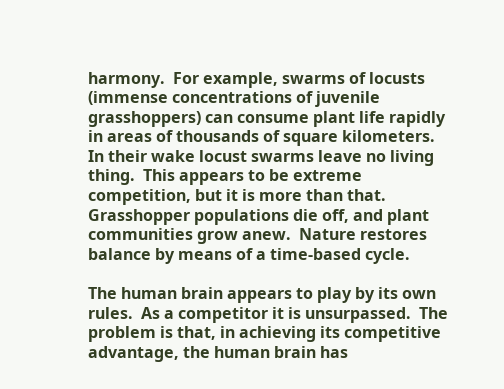harmony.  For example, swarms of locusts (immense concentrations of juvenile grasshoppers) can consume plant life rapidly in areas of thousands of square kilometers.  In their wake locust swarms leave no living thing.  This appears to be extreme competition, but it is more than that.  Grasshopper populations die off, and plant communities grow anew.  Nature restores balance by means of a time-based cycle.

The human brain appears to play by its own rules.  As a competitor it is unsurpassed.  The problem is that, in achieving its competitive advantage, the human brain has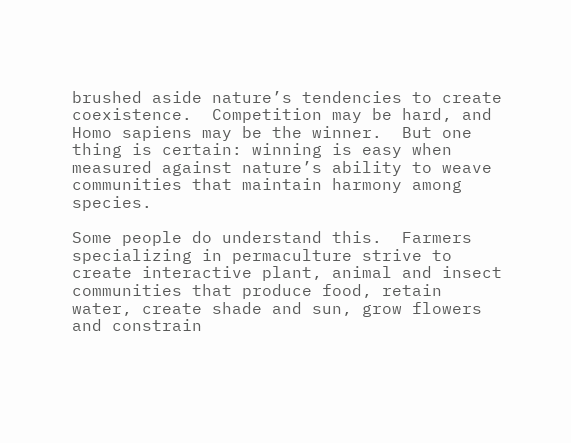brushed aside nature’s tendencies to create coexistence.  Competition may be hard, and Homo sapiens may be the winner.  But one thing is certain: winning is easy when measured against nature’s ability to weave communities that maintain harmony among species.

Some people do understand this.  Farmers specializing in permaculture strive to create interactive plant, animal and insect communities that produce food, retain water, create shade and sun, grow flowers and constrain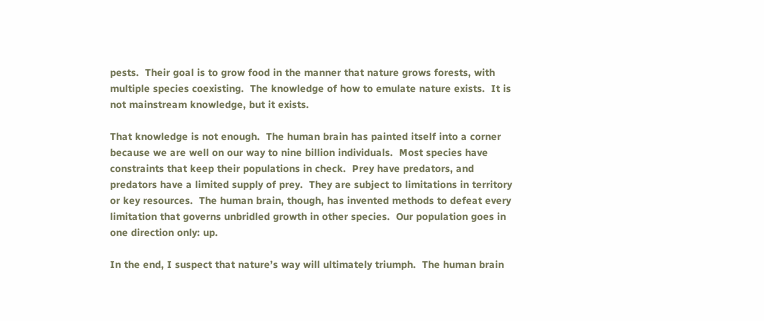pests.  Their goal is to grow food in the manner that nature grows forests, with multiple species coexisting.  The knowledge of how to emulate nature exists.  It is not mainstream knowledge, but it exists.

That knowledge is not enough.  The human brain has painted itself into a corner because we are well on our way to nine billion individuals.  Most species have constraints that keep their populations in check.  Prey have predators, and predators have a limited supply of prey.  They are subject to limitations in territory or key resources.  The human brain, though, has invented methods to defeat every limitation that governs unbridled growth in other species.  Our population goes in one direction only: up.

In the end, I suspect that nature’s way will ultimately triumph.  The human brain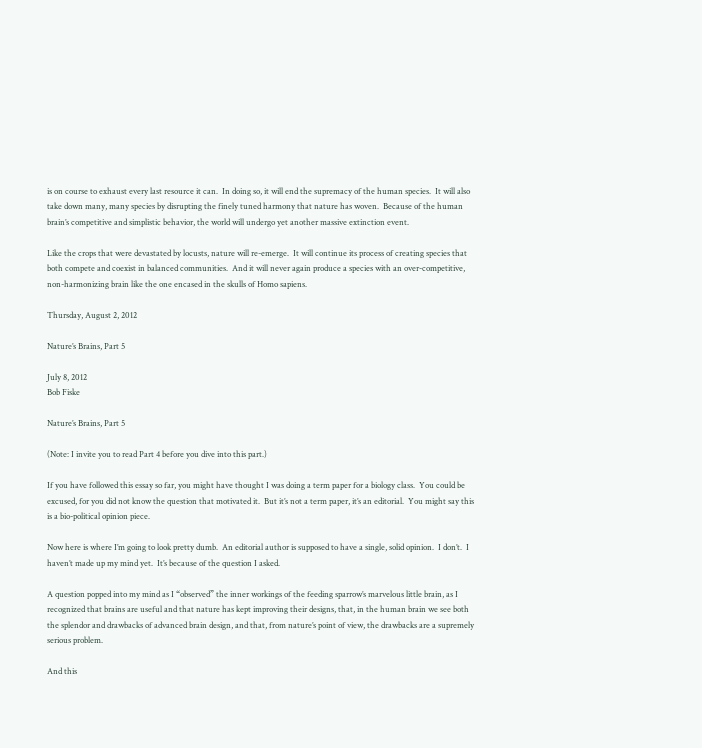is on course to exhaust every last resource it can.  In doing so, it will end the supremacy of the human species.  It will also take down many, many species by disrupting the finely tuned harmony that nature has woven.  Because of the human brain’s competitive and simplistic behavior, the world will undergo yet another massive extinction event.

Like the crops that were devastated by locusts, nature will re-emerge.  It will continue its process of creating species that both compete and coexist in balanced communities.  And it will never again produce a species with an over-competitive, non-harmonizing brain like the one encased in the skulls of Homo sapiens.

Thursday, August 2, 2012

Nature’s Brains, Part 5

July 8, 2012
Bob Fiske

Nature’s Brains, Part 5

(Note: I invite you to read Part 4 before you dive into this part.)

If you have followed this essay so far, you might have thought I was doing a term paper for a biology class.  You could be excused, for you did not know the question that motivated it.  But it’s not a term paper, it’s an editorial.  You might say this is a bio-political opinion piece.

Now here is where I’m going to look pretty dumb.  An editorial author is supposed to have a single, solid opinion.  I don’t.  I haven’t made up my mind yet.  It’s because of the question I asked.

A question popped into my mind as I “observed” the inner workings of the feeding sparrow’s marvelous little brain, as I recognized that brains are useful and that nature has kept improving their designs, that, in the human brain we see both the splendor and drawbacks of advanced brain design, and that, from nature’s point of view, the drawbacks are a supremely serious problem.

And this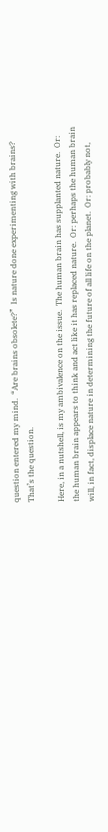question entered my mind.  “Are brains obsolete?”  Is nature done experimenting with brains?  That’s the question.

Here, in a nutshell, is my ambivalence on the issue.  The human brain has supplanted nature.  Or: the human brain appears to think and act like it has replaced nature.  Or: perhaps the human brain will, in fact, displace nature in determining the future of all life on the planet.  Or: probably not,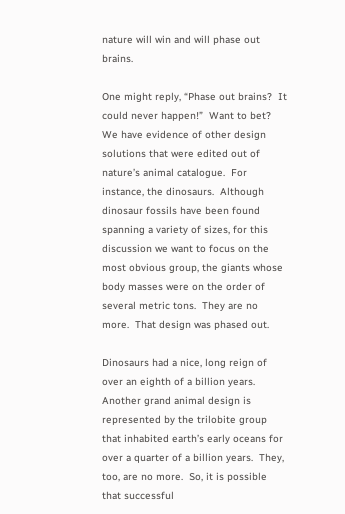nature will win and will phase out brains.

One might reply, “Phase out brains?  It could never happen!”  Want to bet?  We have evidence of other design solutions that were edited out of nature’s animal catalogue.  For instance, the dinosaurs.  Although dinosaur fossils have been found spanning a variety of sizes, for this discussion we want to focus on the most obvious group, the giants whose body masses were on the order of several metric tons.  They are no more.  That design was phased out.

Dinosaurs had a nice, long reign of over an eighth of a billion years.  Another grand animal design is represented by the trilobite group that inhabited earth’s early oceans for over a quarter of a billion years.  They, too, are no more.  So, it is possible that successful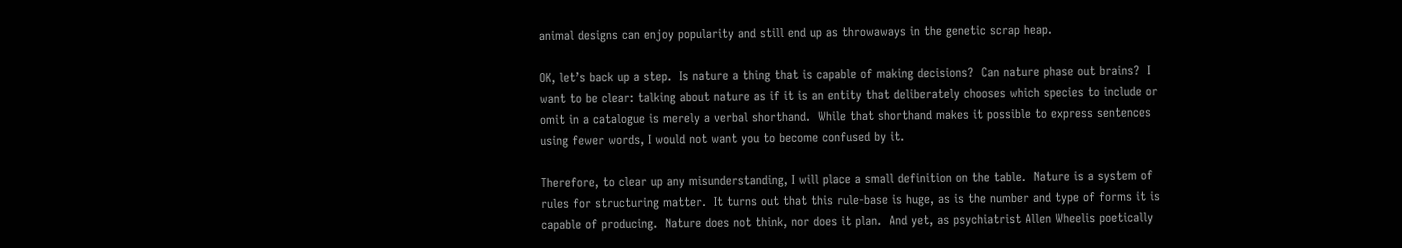animal designs can enjoy popularity and still end up as throwaways in the genetic scrap heap.

OK, let’s back up a step.  Is nature a thing that is capable of making decisions?  Can nature phase out brains?  I want to be clear: talking about nature as if it is an entity that deliberately chooses which species to include or omit in a catalogue is merely a verbal shorthand.  While that shorthand makes it possible to express sentences using fewer words, I would not want you to become confused by it.

Therefore, to clear up any misunderstanding, I will place a small definition on the table.  Nature is a system of rules for structuring matter.  It turns out that this rule-base is huge, as is the number and type of forms it is capable of producing.  Nature does not think, nor does it plan.  And yet, as psychiatrist Allen Wheelis poetically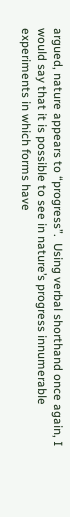argued, nature appears to “progress”.  Using verbal shorthand once again, I would say that it is possible to see in nature’s progress innumerable experiments in which forms have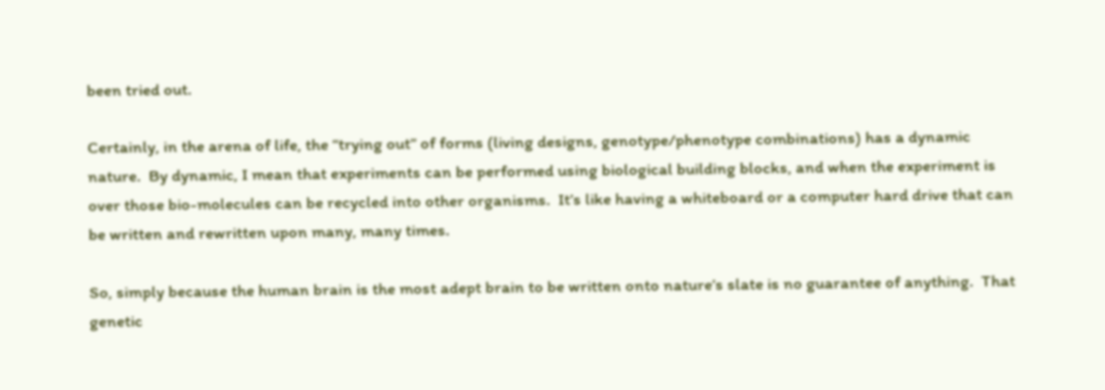been tried out.

Certainly, in the arena of life, the “trying out” of forms (living designs, genotype/phenotype combinations) has a dynamic nature.  By dynamic, I mean that experiments can be performed using biological building blocks, and when the experiment is over those bio-molecules can be recycled into other organisms.  It’s like having a whiteboard or a computer hard drive that can be written and rewritten upon many, many times.

So, simply because the human brain is the most adept brain to be written onto nature’s slate is no guarantee of anything.  That genetic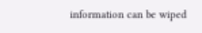information can be wiped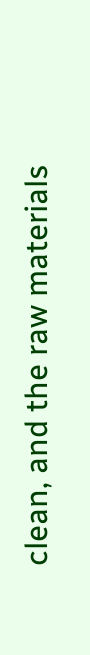clean, and the raw materials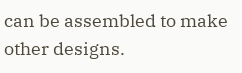can be assembled to make other designs.